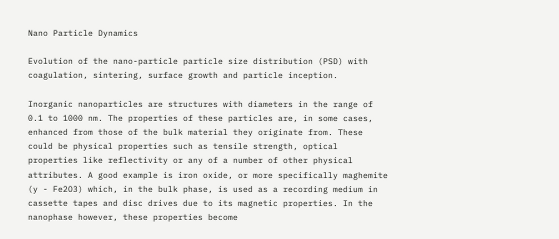Nano Particle Dynamics

Evolution of the nano-particle particle size distribution (PSD) with coagulation, sintering, surface growth and particle inception.

Inorganic nanoparticles are structures with diameters in the range of 0.1 to 1000 nm. The properties of these particles are, in some cases, enhanced from those of the bulk material they originate from. These could be physical properties such as tensile strength, optical properties like reflectivity or any of a number of other physical attributes. A good example is iron oxide, or more specifically maghemite (y - Fe2O3) which, in the bulk phase, is used as a recording medium in cassette tapes and disc drives due to its magnetic properties. In the nanophase however, these properties become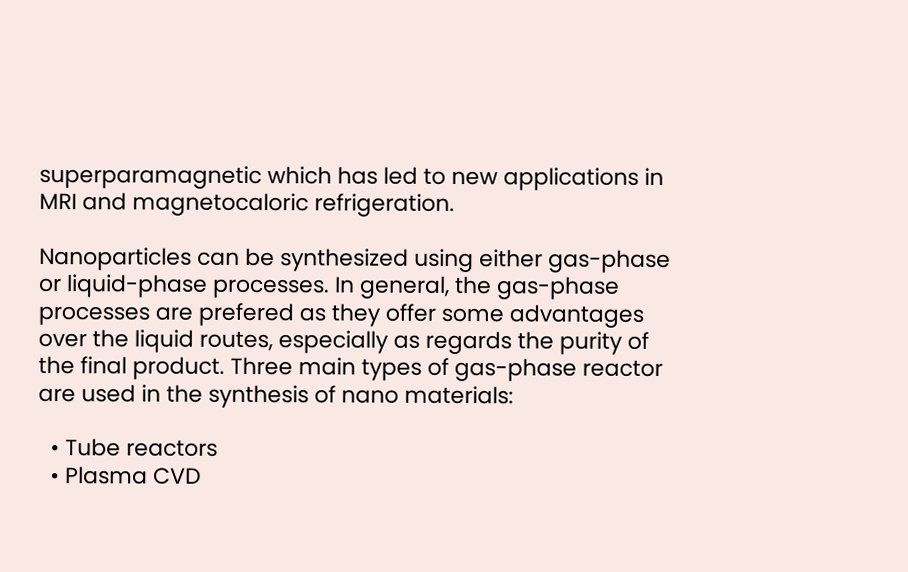superparamagnetic which has led to new applications in MRI and magnetocaloric refrigeration.

Nanoparticles can be synthesized using either gas-phase or liquid-phase processes. In general, the gas-phase processes are prefered as they offer some advantages over the liquid routes, especially as regards the purity of the final product. Three main types of gas-phase reactor are used in the synthesis of nano materials:

  • Tube reactors
  • Plasma CVD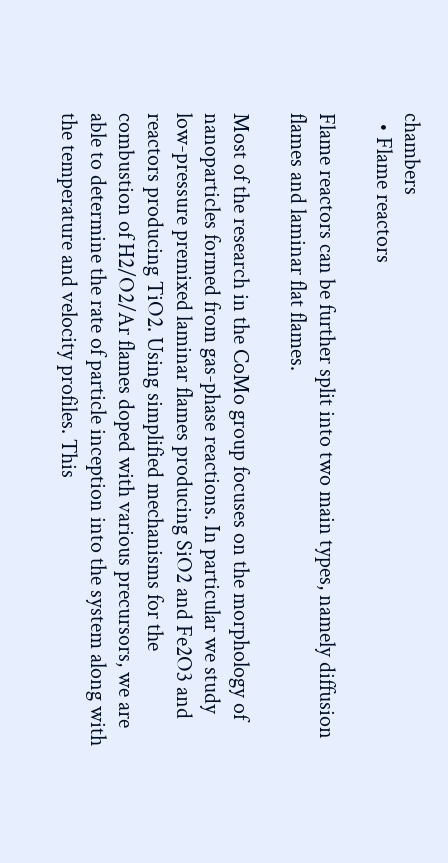chambers
  • Flame reactors

Flame reactors can be further split into two main types, namely diffusion flames and laminar flat flames.

Most of the research in the CoMo group focuses on the morphology of nanoparticles formed from gas-phase reactions. In particular we study low-pressure premixed laminar flames producing SiO2 and Fe2O3 and reactors producing TiO2. Using simplified mechanisms for the combustion of H2/O2/Ar flames doped with various precursors, we are able to determine the rate of particle inception into the system along with the temperature and velocity profiles. This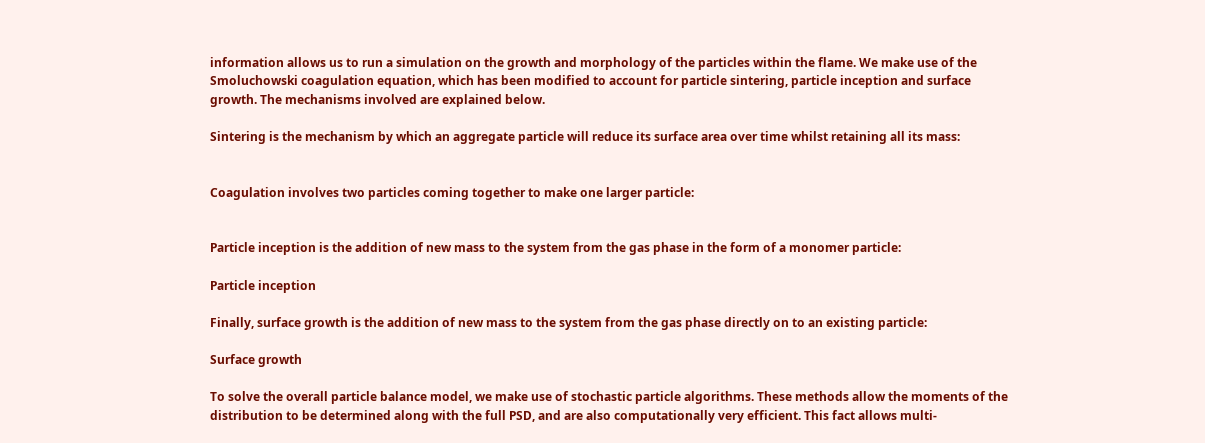information allows us to run a simulation on the growth and morphology of the particles within the flame. We make use of the Smoluchowski coagulation equation, which has been modified to account for particle sintering, particle inception and surface growth. The mechanisms involved are explained below.

Sintering is the mechanism by which an aggregate particle will reduce its surface area over time whilst retaining all its mass:


Coagulation involves two particles coming together to make one larger particle:


Particle inception is the addition of new mass to the system from the gas phase in the form of a monomer particle:

Particle inception

Finally, surface growth is the addition of new mass to the system from the gas phase directly on to an existing particle:

Surface growth

To solve the overall particle balance model, we make use of stochastic particle algorithms. These methods allow the moments of the distribution to be determined along with the full PSD, and are also computationally very efficient. This fact allows multi-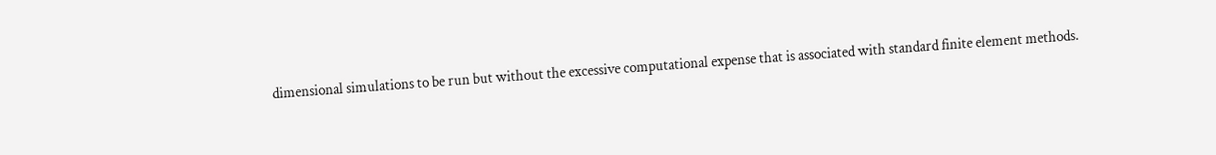dimensional simulations to be run but without the excessive computational expense that is associated with standard finite element methods.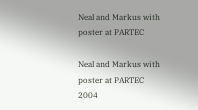Neal and Markus with poster at PARTEC

Neal and Markus with poster at PARTEC 2004